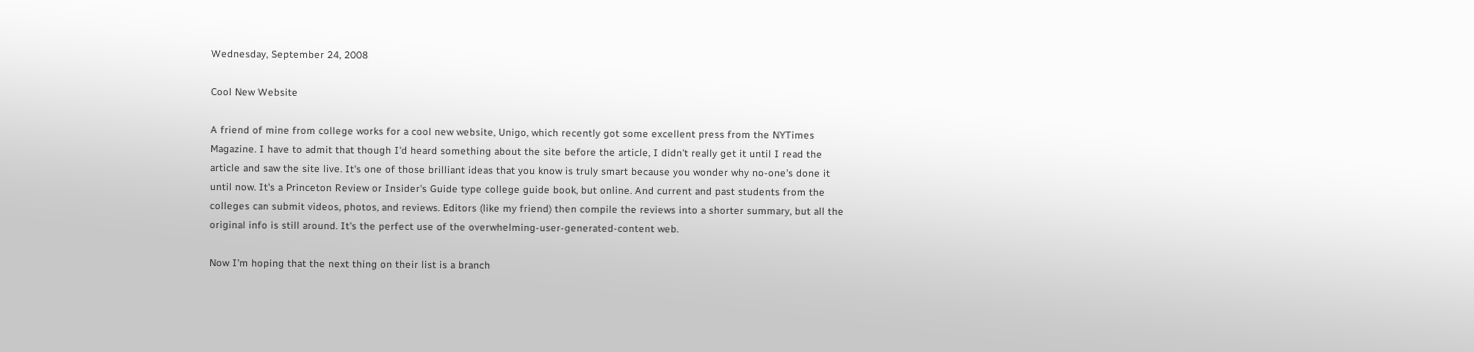Wednesday, September 24, 2008

Cool New Website

A friend of mine from college works for a cool new website, Unigo, which recently got some excellent press from the NYTimes Magazine. I have to admit that though I'd heard something about the site before the article, I didn't really get it until I read the article and saw the site live. It's one of those brilliant ideas that you know is truly smart because you wonder why no-one's done it until now. It's a Princeton Review or Insider's Guide type college guide book, but online. And current and past students from the colleges can submit videos, photos, and reviews. Editors (like my friend) then compile the reviews into a shorter summary, but all the original info is still around. It's the perfect use of the overwhelming-user-generated-content web.

Now I'm hoping that the next thing on their list is a branch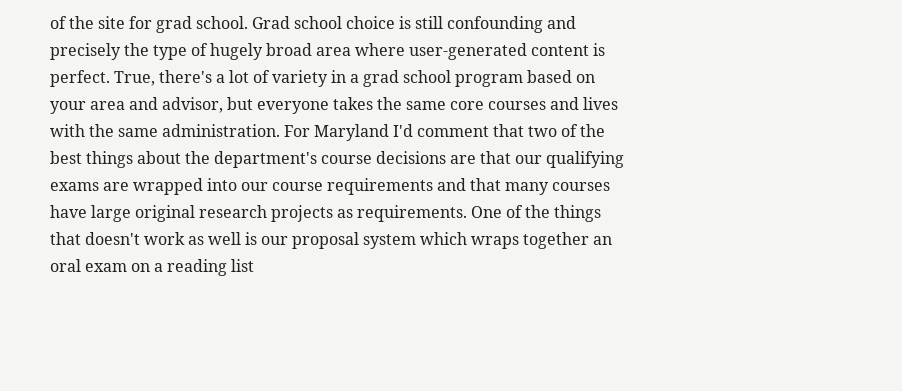of the site for grad school. Grad school choice is still confounding and precisely the type of hugely broad area where user-generated content is perfect. True, there's a lot of variety in a grad school program based on your area and advisor, but everyone takes the same core courses and lives with the same administration. For Maryland I'd comment that two of the best things about the department's course decisions are that our qualifying exams are wrapped into our course requirements and that many courses have large original research projects as requirements. One of the things that doesn't work as well is our proposal system which wraps together an oral exam on a reading list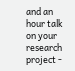and an hour talk on your research project -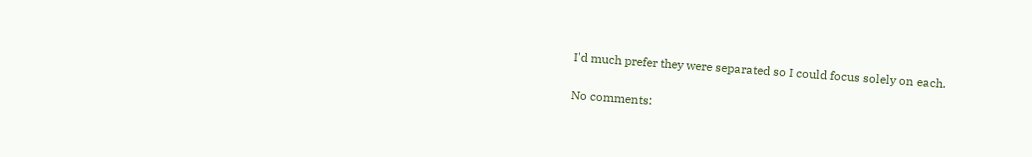I'd much prefer they were separated so I could focus solely on each.

No comments: